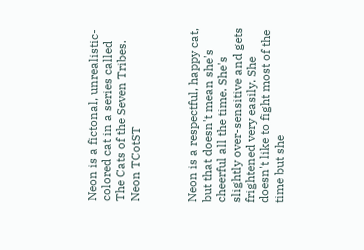Neon is a fictonal, unrealistic-colored cat in a series called The Cats of the Seven Tribes.
Neon TCotST



Neon is a respectful, happy cat, but that doesn't mean she's cheerful all the time. She's slightly over-sensitive and gets frightened very easily. She doesn't like to fight most of the time but she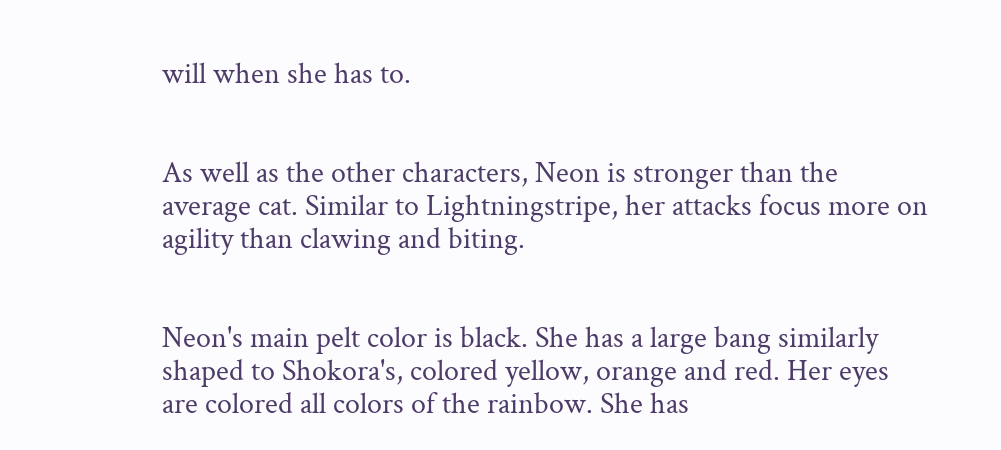will when she has to.


As well as the other characters, Neon is stronger than the average cat. Similar to Lightningstripe, her attacks focus more on agility than clawing and biting.


Neon's main pelt color is black. She has a large bang similarly shaped to Shokora's, colored yellow, orange and red. Her eyes are colored all colors of the rainbow. She has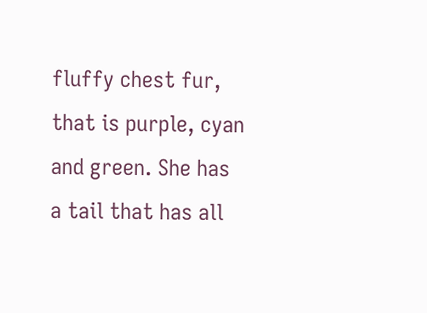fluffy chest fur, that is purple, cyan and green. She has a tail that has all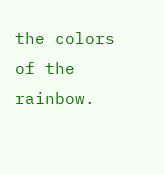the colors of the rainbow.